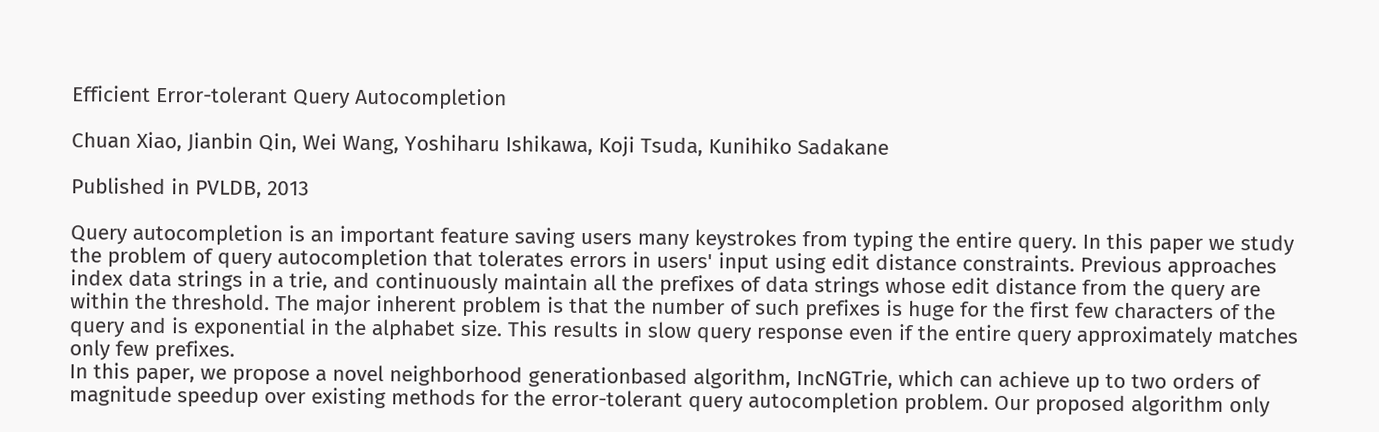Efficient Error-tolerant Query Autocompletion

Chuan Xiao, Jianbin Qin, Wei Wang, Yoshiharu Ishikawa, Koji Tsuda, Kunihiko Sadakane

Published in PVLDB, 2013

Query autocompletion is an important feature saving users many keystrokes from typing the entire query. In this paper we study the problem of query autocompletion that tolerates errors in users' input using edit distance constraints. Previous approaches index data strings in a trie, and continuously maintain all the prefixes of data strings whose edit distance from the query are within the threshold. The major inherent problem is that the number of such prefixes is huge for the first few characters of the query and is exponential in the alphabet size. This results in slow query response even if the entire query approximately matches only few prefixes.
In this paper, we propose a novel neighborhood generationbased algorithm, IncNGTrie, which can achieve up to two orders of magnitude speedup over existing methods for the error-tolerant query autocompletion problem. Our proposed algorithm only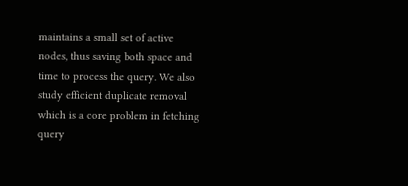maintains a small set of active nodes, thus saving both space and time to process the query. We also study efficient duplicate removal which is a core problem in fetching query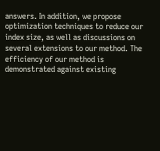answers. In addition, we propose optimization techniques to reduce our index size, as well as discussions on several extensions to our method. The efficiency of our method is demonstrated against existing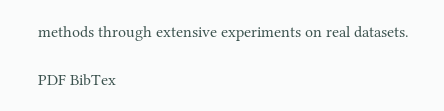methods through extensive experiments on real datasets.

PDF BibTex